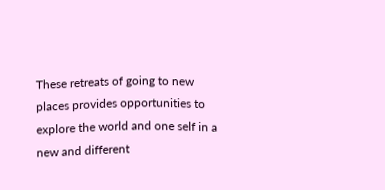These retreats of going to new places provides opportunities to explore the world and one self in a new and different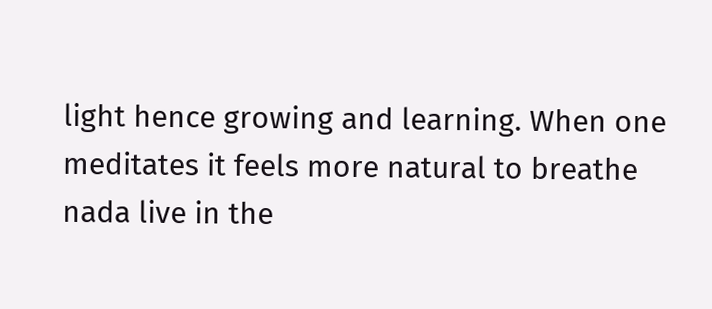light hence growing and learning. When one meditates it feels more natural to breathe nada live in the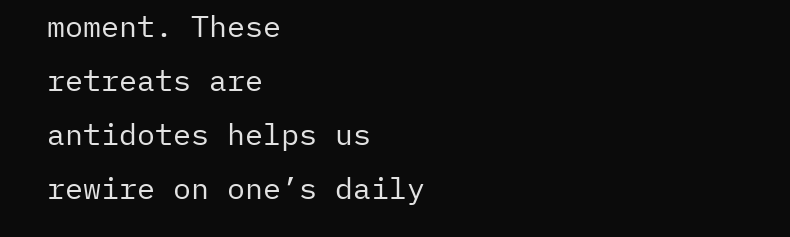moment. These retreats are antidotes helps us rewire on one’s daily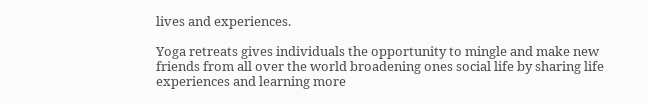lives and experiences.

Yoga retreats gives individuals the opportunity to mingle and make new friends from all over the world broadening ones social life by sharing life experiences and learning more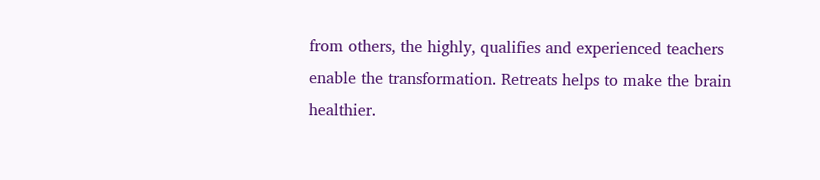from others, the highly, qualifies and experienced teachers enable the transformation. Retreats helps to make the brain healthier.